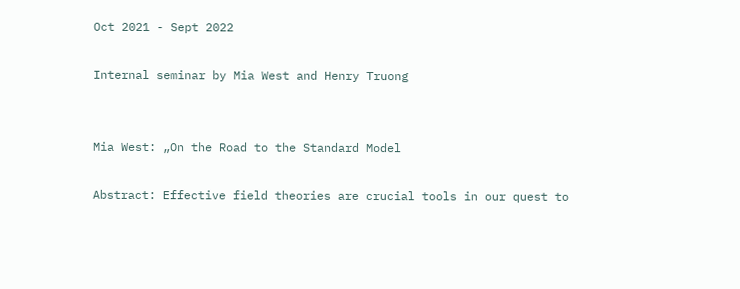Oct 2021 - Sept 2022

Internal seminar by Mia West and Henry Truong


Mia West: „On the Road to the Standard Model

Abstract: Effective field theories are crucial tools in our quest to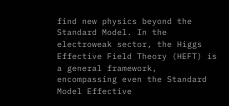find new physics beyond the Standard Model. In the electroweak sector, the Higgs Effective Field Theory (HEFT) is a general framework, encompassing even the Standard Model Effective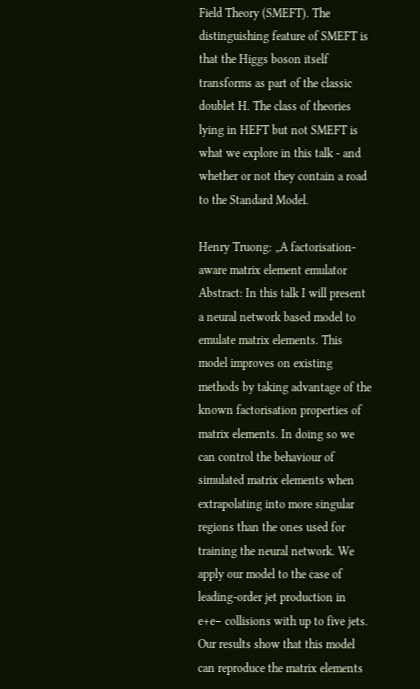Field Theory (SMEFT). The distinguishing feature of SMEFT is that the Higgs boson itself transforms as part of the classic doublet H. The class of theories lying in HEFT but not SMEFT is what we explore in this talk - and whether or not they contain a road to the Standard Model.

Henry Truong: „A factorisation-aware matrix element emulator
Abstract: In this talk I will present a neural network based model to emulate matrix elements. This model improves on existing methods by taking advantage of the known factorisation properties of matrix elements. In doing so we can control the behaviour of simulated matrix elements when extrapolating into more singular regions than the ones used for training the neural network. We apply our model to the case of leading-order jet production in e+e− collisions with up to five jets. Our results show that this model can reproduce the matrix elements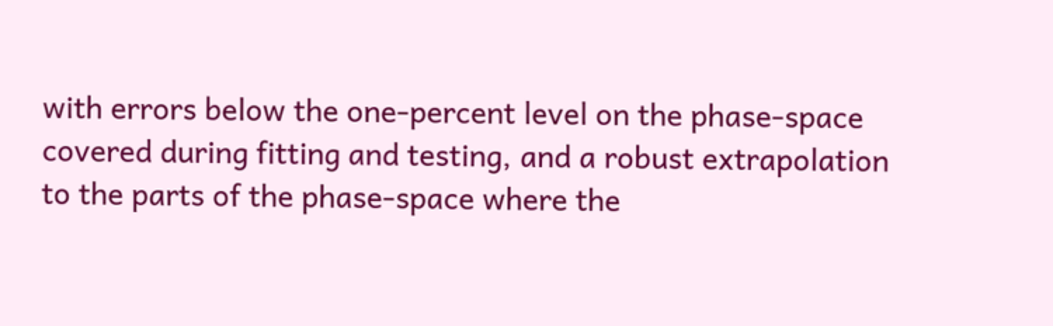with errors below the one-percent level on the phase-space covered during fitting and testing, and a robust extrapolation to the parts of the phase-space where the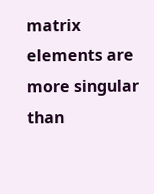matrix elements are more singular than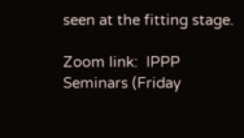seen at the fitting stage.

Zoom link:  IPPP Seminars (Friday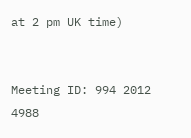at 2 pm UK time)


Meeting ID: 994 2012 4988